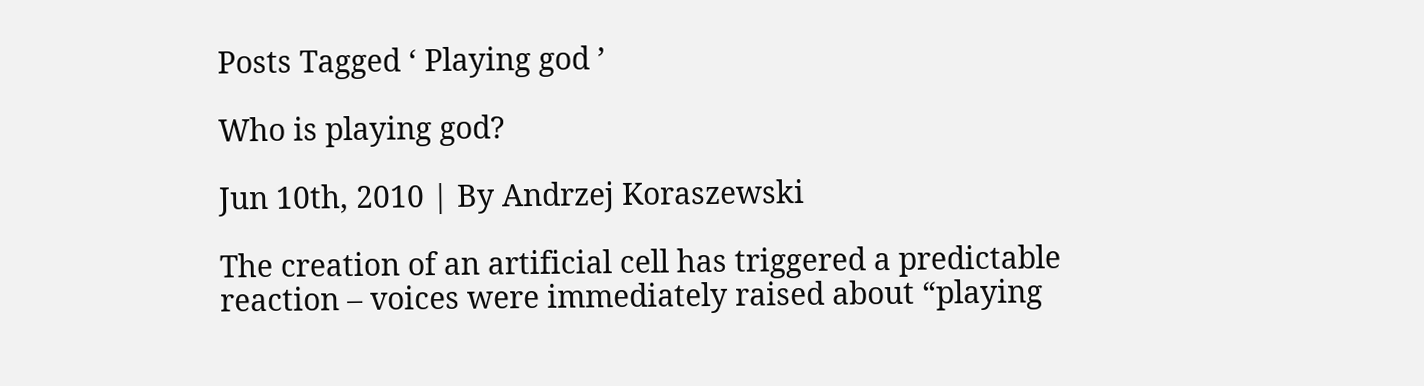Posts Tagged ‘ Playing god ’

Who is playing god?

Jun 10th, 2010 | By Andrzej Koraszewski

The creation of an artificial cell has triggered a predictable reaction – voices were immediately raised about “playing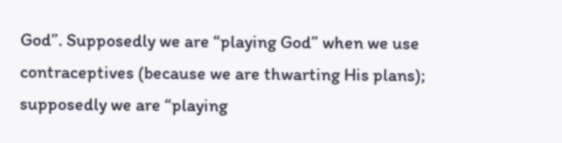God”. Supposedly we are “playing God” when we use contraceptives (because we are thwarting His plans); supposedly we are “playing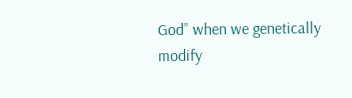God” when we genetically modify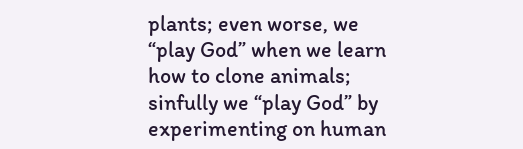plants; even worse, we “play God” when we learn how to clone animals; sinfully we “play God” by experimenting on human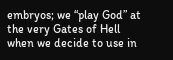embryos; we “play God” at the very Gates of Hell when we decide to use in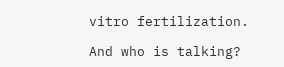vitro fertilization.

And who is talking?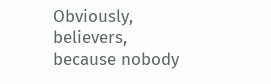Obviously, believers, because nobody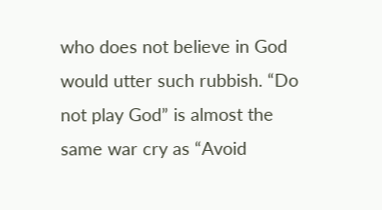who does not believe in God would utter such rubbish. “Do not play God” is almost the same war cry as “Avoid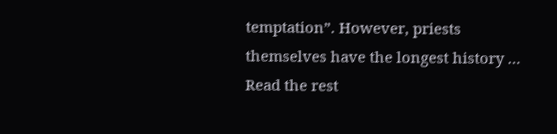temptation”. However, priests themselves have the longest history … Read the rest